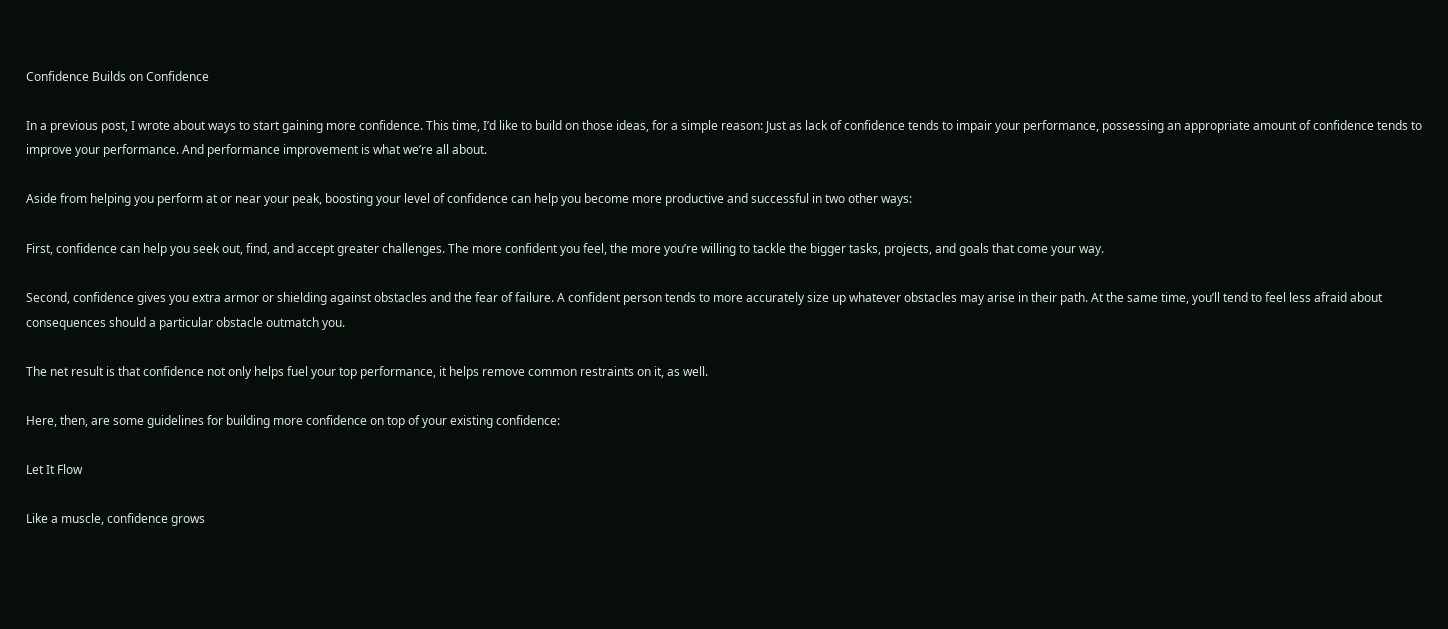Confidence Builds on Confidence

In a previous post, I wrote about ways to start gaining more confidence. This time, I’d like to build on those ideas, for a simple reason: Just as lack of confidence tends to impair your performance, possessing an appropriate amount of confidence tends to improve your performance. And performance improvement is what we’re all about.

Aside from helping you perform at or near your peak, boosting your level of confidence can help you become more productive and successful in two other ways:

First, confidence can help you seek out, find, and accept greater challenges. The more confident you feel, the more you’re willing to tackle the bigger tasks, projects, and goals that come your way.

Second, confidence gives you extra armor or shielding against obstacles and the fear of failure. A confident person tends to more accurately size up whatever obstacles may arise in their path. At the same time, you’ll tend to feel less afraid about consequences should a particular obstacle outmatch you.

The net result is that confidence not only helps fuel your top performance, it helps remove common restraints on it, as well.

Here, then, are some guidelines for building more confidence on top of your existing confidence:

Let It Flow

Like a muscle, confidence grows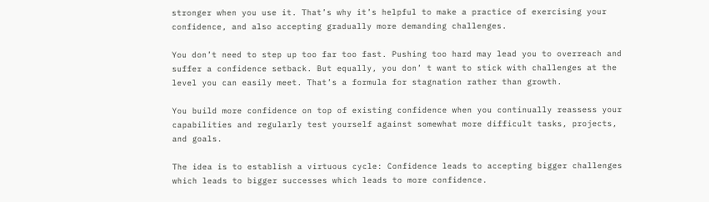stronger when you use it. That’s why it’s helpful to make a practice of exercising your confidence, and also accepting gradually more demanding challenges.

You don’t need to step up too far too fast. Pushing too hard may lead you to overreach and suffer a confidence setback. But equally, you don’ t want to stick with challenges at the level you can easily meet. That’s a formula for stagnation rather than growth.

You build more confidence on top of existing confidence when you continually reassess your capabilities and regularly test yourself against somewhat more difficult tasks, projects, and goals.

The idea is to establish a virtuous cycle: Confidence leads to accepting bigger challenges which leads to bigger successes which leads to more confidence.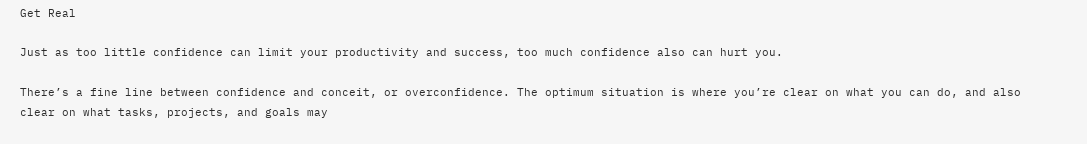Get Real

Just as too little confidence can limit your productivity and success, too much confidence also can hurt you.

There’s a fine line between confidence and conceit, or overconfidence. The optimum situation is where you’re clear on what you can do, and also clear on what tasks, projects, and goals may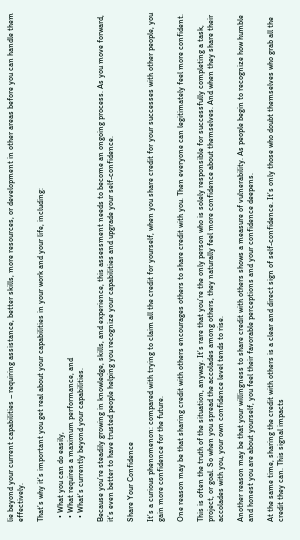lie beyond your current capabilities – requiring assistance, better skills, more resources, or development in other areas before you can handle them effectively.

That’s why it’s important you get real about your capabilities in your work and your life, including:

  • What you can do easily,
  • What requires a maximum performance, and
  • What’s currently beyond your capabilities.

Because you’re steadily growing in knowledge, skills, and experience, this assessment needs to become an ongoing process. As you move forward, it’s even better to have trusted people helping you recognize your capabilities and upgrade your self-confidence.

Share Your Confidence

It’s a curious phenomenon: compared with trying to claim all the credit for yourself, when you share credit for your successes with other people, you gain more confidence for the future.

One reason may be that sharing credit with others encourages others to share credit with you. Then everyone can legitimately feel more confident.

This is often the truth of the situation, anyway. It’s rare that you’re the only person who is solely responsible for successfully completing a task, project, or goal. So when you spread the accolades among others, they naturally feel more confidence about themselves. And when they share their accolades with you, your own confidence level tends to rise.

Another reason may be that your willingness to share credit with others shows a measure of vulnerability. As people begin to recognize how humble and honest you are about yourself, you feel their favorable perceptions and your confidence deepens.

At the same time, sharing the credit with others is a clear and direct sign of self-confidence. It’s only those who doubt themselves who grab all the credit they can. This signal impacts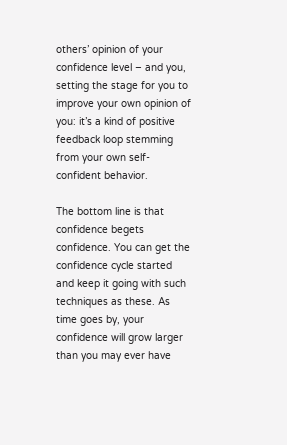others’ opinion of your confidence level – and you, setting the stage for you to improve your own opinion of you: it’s a kind of positive feedback loop stemming from your own self-confident behavior.

The bottom line is that confidence begets confidence. You can get the confidence cycle started and keep it going with such techniques as these. As time goes by, your confidence will grow larger than you may ever have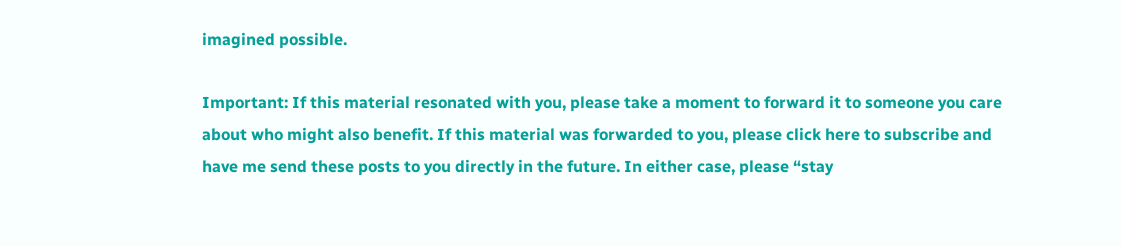imagined possible.

Important: If this material resonated with you, please take a moment to forward it to someone you care about who might also benefit. If this material was forwarded to you, please click here to subscribe and have me send these posts to you directly in the future. In either case, please “stay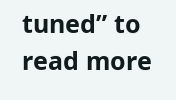tuned” to read more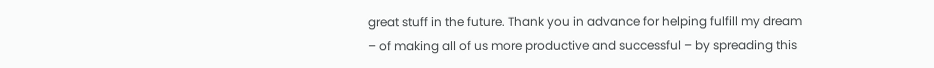great stuff in the future. Thank you in advance for helping fulfill my dream – of making all of us more productive and successful – by spreading this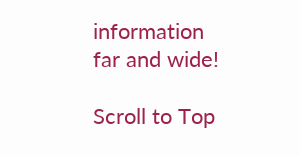information far and wide!

Scroll to Top